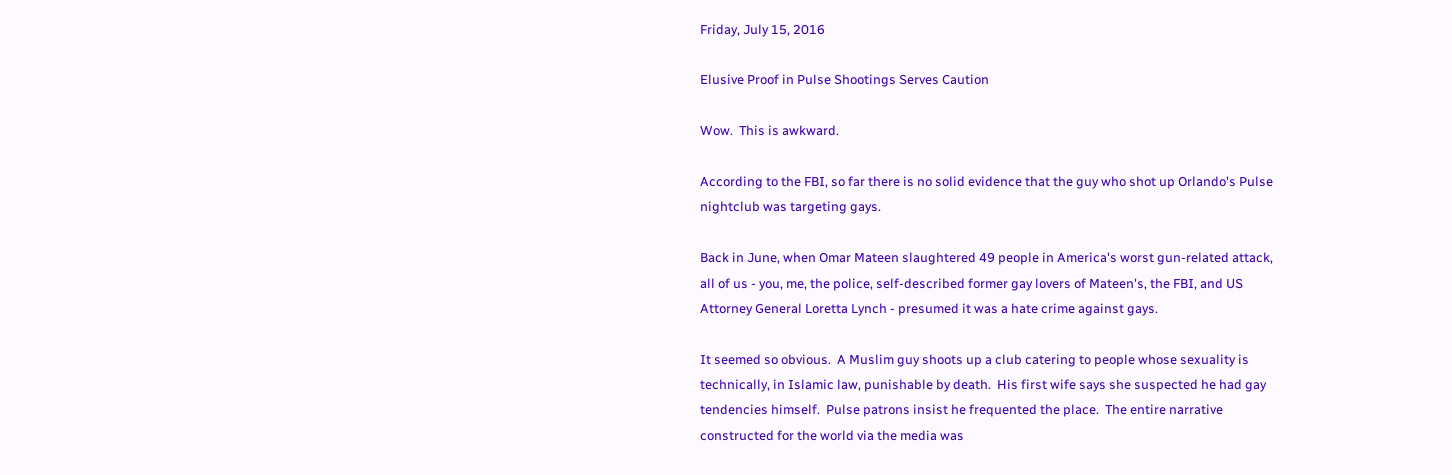Friday, July 15, 2016

Elusive Proof in Pulse Shootings Serves Caution

Wow.  This is awkward.

According to the FBI, so far there is no solid evidence that the guy who shot up Orlando's Pulse nightclub was targeting gays.

Back in June, when Omar Mateen slaughtered 49 people in America's worst gun-related attack, all of us - you, me, the police, self-described former gay lovers of Mateen's, the FBI, and US Attorney General Loretta Lynch - presumed it was a hate crime against gays.

It seemed so obvious.  A Muslim guy shoots up a club catering to people whose sexuality is technically, in Islamic law, punishable by death.  His first wife says she suspected he had gay tendencies himself.  Pulse patrons insist he frequented the place.  The entire narrative constructed for the world via the media was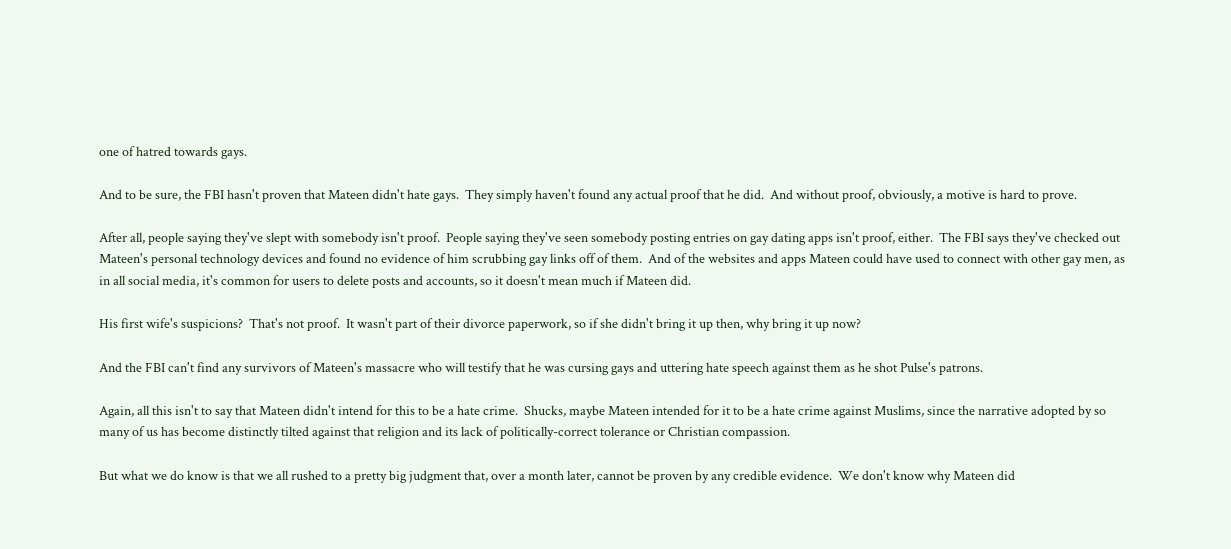one of hatred towards gays.

And to be sure, the FBI hasn't proven that Mateen didn't hate gays.  They simply haven't found any actual proof that he did.  And without proof, obviously, a motive is hard to prove.

After all, people saying they've slept with somebody isn't proof.  People saying they've seen somebody posting entries on gay dating apps isn't proof, either.  The FBI says they've checked out Mateen's personal technology devices and found no evidence of him scrubbing gay links off of them.  And of the websites and apps Mateen could have used to connect with other gay men, as in all social media, it's common for users to delete posts and accounts, so it doesn't mean much if Mateen did.

His first wife's suspicions?  That's not proof.  It wasn't part of their divorce paperwork, so if she didn't bring it up then, why bring it up now?

And the FBI can't find any survivors of Mateen's massacre who will testify that he was cursing gays and uttering hate speech against them as he shot Pulse's patrons.

Again, all this isn't to say that Mateen didn't intend for this to be a hate crime.  Shucks, maybe Mateen intended for it to be a hate crime against Muslims, since the narrative adopted by so many of us has become distinctly tilted against that religion and its lack of politically-correct tolerance or Christian compassion.

But what we do know is that we all rushed to a pretty big judgment that, over a month later, cannot be proven by any credible evidence.  We don't know why Mateen did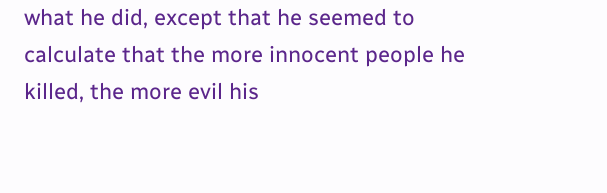what he did, except that he seemed to calculate that the more innocent people he killed, the more evil his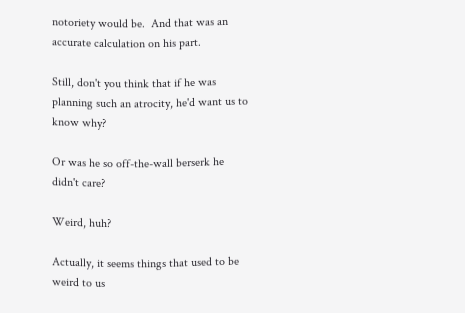notoriety would be.  And that was an accurate calculation on his part.

Still, don't you think that if he was planning such an atrocity, he'd want us to know why?

Or was he so off-the-wall berserk he didn't care?

Weird, huh?

Actually, it seems things that used to be weird to us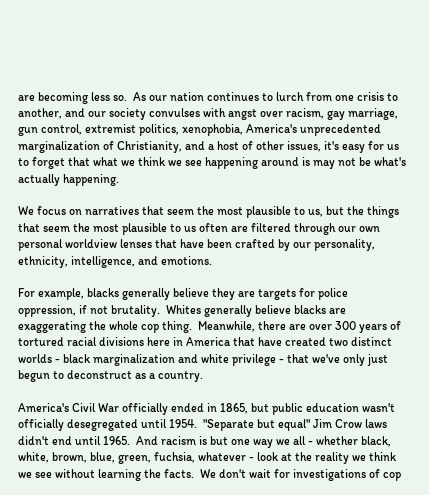are becoming less so.  As our nation continues to lurch from one crisis to another, and our society convulses with angst over racism, gay marriage, gun control, extremist politics, xenophobia, America's unprecedented marginalization of Christianity, and a host of other issues, it's easy for us to forget that what we think we see happening around is may not be what's actually happening.

We focus on narratives that seem the most plausible to us, but the things that seem the most plausible to us often are filtered through our own personal worldview lenses that have been crafted by our personality, ethnicity, intelligence, and emotions.

For example, blacks generally believe they are targets for police oppression, if not brutality.  Whites generally believe blacks are exaggerating the whole cop thing.  Meanwhile, there are over 300 years of tortured racial divisions here in America that have created two distinct worlds - black marginalization and white privilege - that we've only just begun to deconstruct as a country.

America's Civil War officially ended in 1865, but public education wasn't officially desegregated until 1954.  "Separate but equal" Jim Crow laws didn't end until 1965.  And racism is but one way we all - whether black, white, brown, blue, green, fuchsia, whatever - look at the reality we think we see without learning the facts.  We don't wait for investigations of cop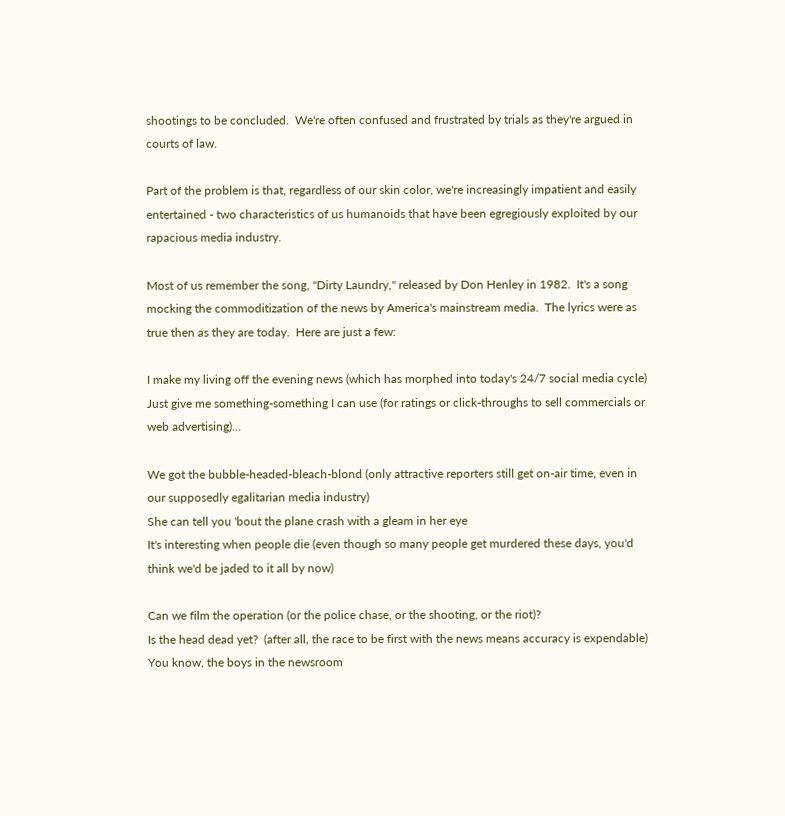shootings to be concluded.  We're often confused and frustrated by trials as they're argued in courts of law.

Part of the problem is that, regardless of our skin color, we're increasingly impatient and easily entertained - two characteristics of us humanoids that have been egregiously exploited by our rapacious media industry.

Most of us remember the song, "Dirty Laundry," released by Don Henley in 1982.  It's a song mocking the commoditization of the news by America's mainstream media.  The lyrics were as true then as they are today.  Here are just a few:

I make my living off the evening news (which has morphed into today's 24/7 social media cycle)
Just give me something-something I can use (for ratings or click-throughs to sell commercials or web advertising)...

We got the bubble-headed-bleach-blond (only attractive reporters still get on-air time, even in our supposedly egalitarian media industry)
She can tell you 'bout the plane crash with a gleam in her eye
It's interesting when people die (even though so many people get murdered these days, you'd think we'd be jaded to it all by now)

Can we film the operation (or the police chase, or the shooting, or the riot)?
Is the head dead yet?  (after all, the race to be first with the news means accuracy is expendable)
You know, the boys in the newsroom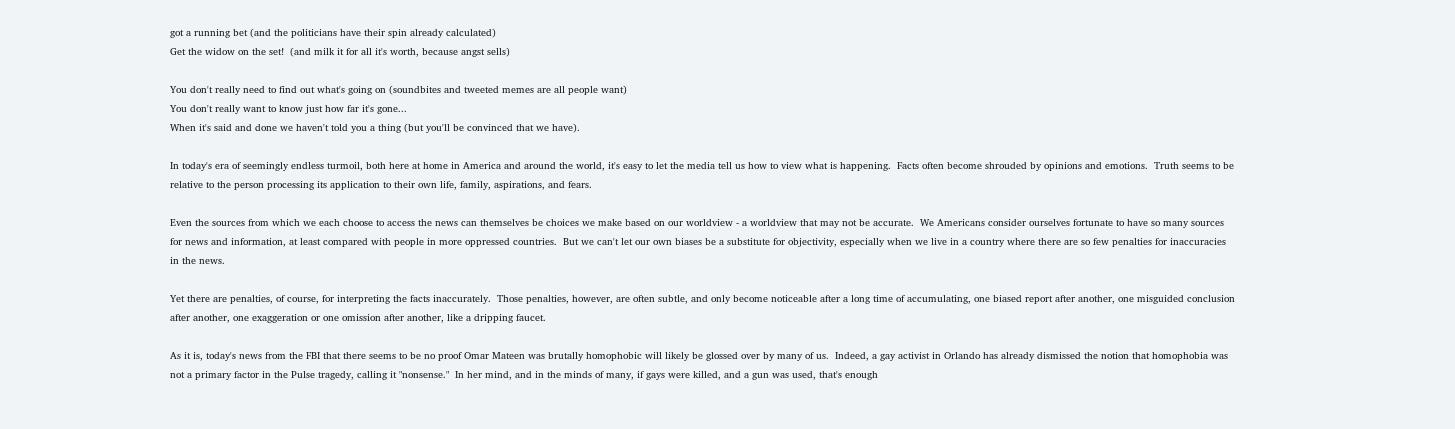got a running bet (and the politicians have their spin already calculated)
Get the widow on the set!  (and milk it for all it's worth, because angst sells)

You don't really need to find out what's going on (soundbites and tweeted memes are all people want)
You don't really want to know just how far it's gone...
When it's said and done we haven't told you a thing (but you'll be convinced that we have).

In today's era of seemingly endless turmoil, both here at home in America and around the world, it's easy to let the media tell us how to view what is happening.  Facts often become shrouded by opinions and emotions.  Truth seems to be relative to the person processing its application to their own life, family, aspirations, and fears.

Even the sources from which we each choose to access the news can themselves be choices we make based on our worldview - a worldview that may not be accurate.  We Americans consider ourselves fortunate to have so many sources for news and information, at least compared with people in more oppressed countries.  But we can't let our own biases be a substitute for objectivity, especially when we live in a country where there are so few penalties for inaccuracies in the news.

Yet there are penalties, of course, for interpreting the facts inaccurately.  Those penalties, however, are often subtle, and only become noticeable after a long time of accumulating, one biased report after another, one misguided conclusion after another, one exaggeration or one omission after another, like a dripping faucet.

As it is, today's news from the FBI that there seems to be no proof Omar Mateen was brutally homophobic will likely be glossed over by many of us.  Indeed, a gay activist in Orlando has already dismissed the notion that homophobia was not a primary factor in the Pulse tragedy, calling it "nonsense."  In her mind, and in the minds of many, if gays were killed, and a gun was used, that's enough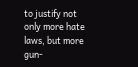to justify not only more hate laws, but more gun-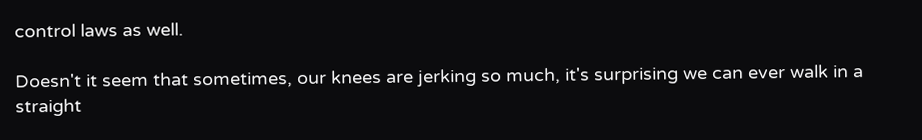control laws as well.

Doesn't it seem that sometimes, our knees are jerking so much, it's surprising we can ever walk in a straight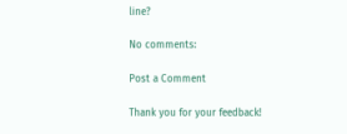line?

No comments:

Post a Comment

Thank you for your feedback!